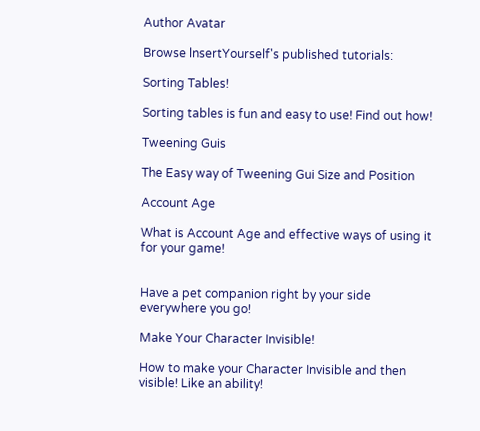Author Avatar

Browse lnsertYourself's published tutorials:

Sorting Tables!

Sorting tables is fun and easy to use! Find out how!

Tweening Guis

The Easy way of Tweening Gui Size and Position

Account Age

What is Account Age and effective ways of using it for your game!


Have a pet companion right by your side everywhere you go!

Make Your Character Invisible!

How to make your Character Invisible and then visible! Like an ability!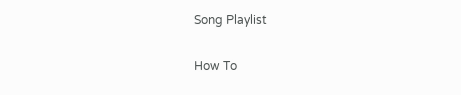Song Playlist

How To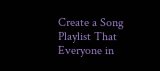Create a Song Playlist That Everyone in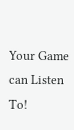Your Game can Listen To!